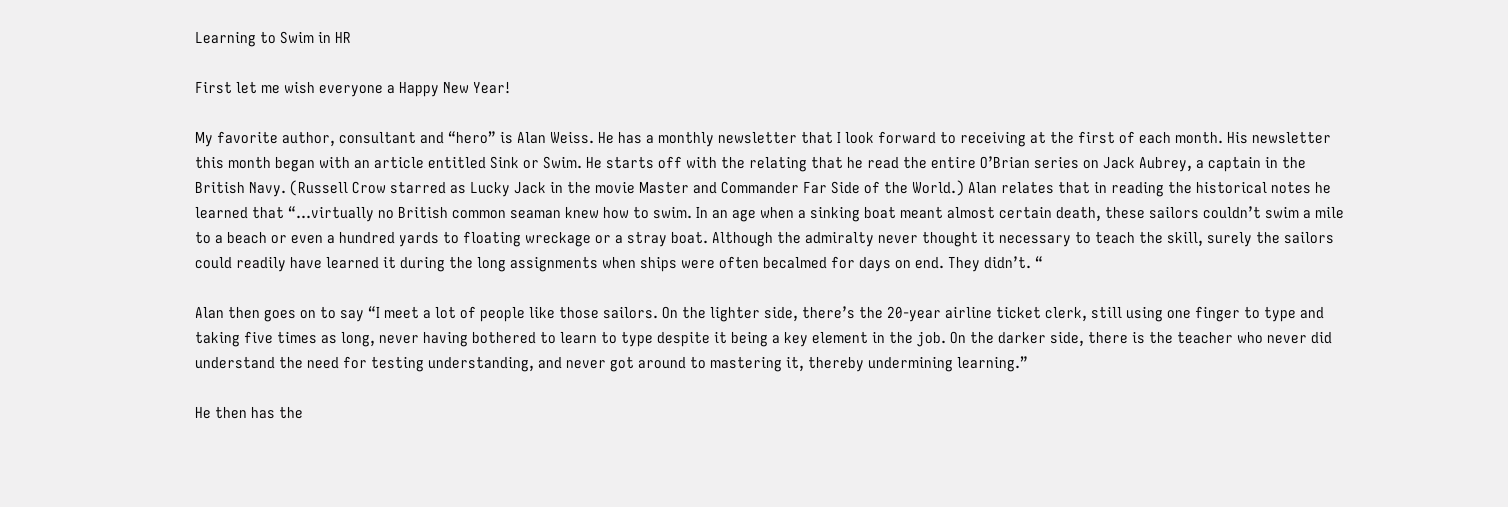Learning to Swim in HR

First let me wish everyone a Happy New Year!

My favorite author, consultant and “hero” is Alan Weiss. He has a monthly newsletter that I look forward to receiving at the first of each month. His newsletter this month began with an article entitled Sink or Swim. He starts off with the relating that he read the entire O’Brian series on Jack Aubrey, a captain in the British Navy. (Russell Crow starred as Lucky Jack in the movie Master and Commander Far Side of the World.) Alan relates that in reading the historical notes he learned that “…virtually no British common seaman knew how to swim. In an age when a sinking boat meant almost certain death, these sailors couldn’t swim a mile to a beach or even a hundred yards to floating wreckage or a stray boat. Although the admiralty never thought it necessary to teach the skill, surely the sailors could readily have learned it during the long assignments when ships were often becalmed for days on end. They didn’t. “

Alan then goes on to say “I meet a lot of people like those sailors. On the lighter side, there’s the 20-year airline ticket clerk, still using one finger to type and taking five times as long, never having bothered to learn to type despite it being a key element in the job. On the darker side, there is the teacher who never did understand the need for testing understanding, and never got around to mastering it, thereby undermining learning.”

He then has the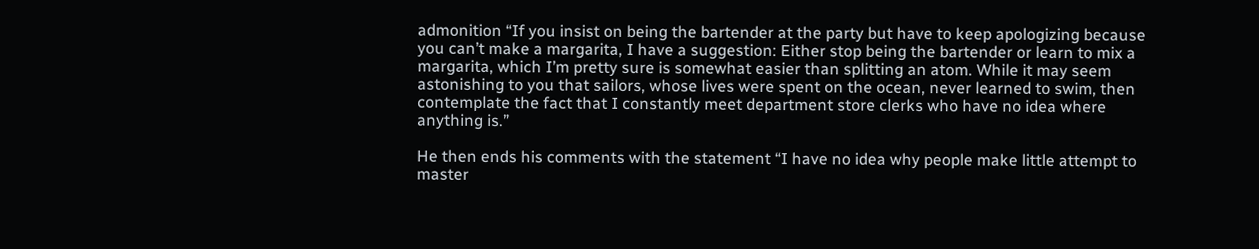admonition “If you insist on being the bartender at the party but have to keep apologizing because you can’t make a margarita, I have a suggestion: Either stop being the bartender or learn to mix a margarita, which I’m pretty sure is somewhat easier than splitting an atom. While it may seem astonishing to you that sailors, whose lives were spent on the ocean, never learned to swim, then contemplate the fact that I constantly meet department store clerks who have no idea where anything is.”

He then ends his comments with the statement “I have no idea why people make little attempt to master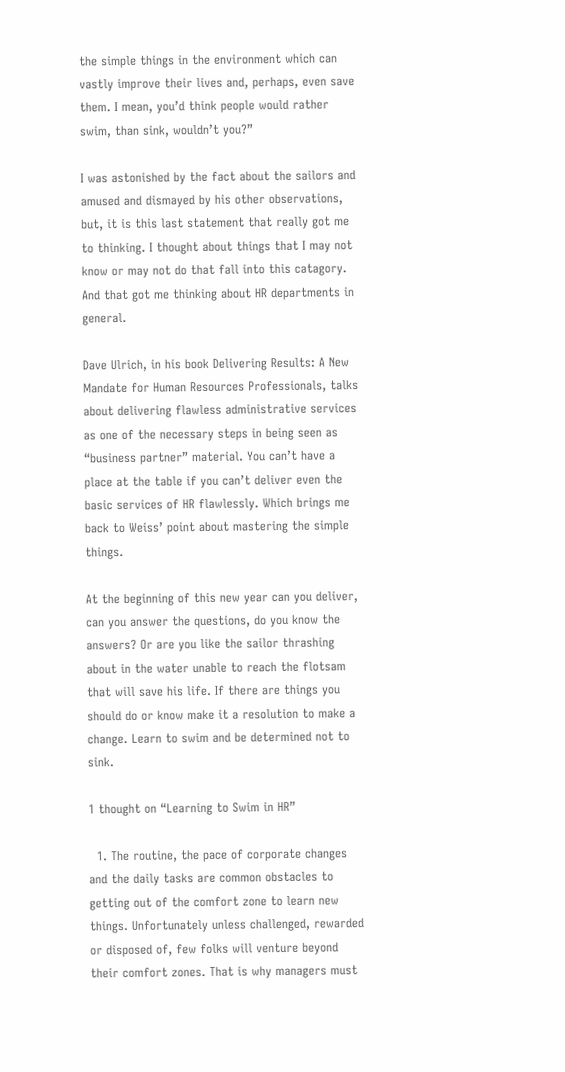the simple things in the environment which can vastly improve their lives and, perhaps, even save them. I mean, you’d think people would rather swim, than sink, wouldn’t you?”

I was astonished by the fact about the sailors and amused and dismayed by his other observations, but, it is this last statement that really got me to thinking. I thought about things that I may not know or may not do that fall into this catagory. And that got me thinking about HR departments in general.

Dave Ulrich, in his book Delivering Results: A New Mandate for Human Resources Professionals, talks about delivering flawless administrative services as one of the necessary steps in being seen as “business partner” material. You can’t have a place at the table if you can’t deliver even the basic services of HR flawlessly. Which brings me back to Weiss’ point about mastering the simple things.

At the beginning of this new year can you deliver, can you answer the questions, do you know the answers? Or are you like the sailor thrashing about in the water unable to reach the flotsam that will save his life. If there are things you should do or know make it a resolution to make a change. Learn to swim and be determined not to sink.

1 thought on “Learning to Swim in HR”

  1. The routine, the pace of corporate changes and the daily tasks are common obstacles to getting out of the comfort zone to learn new things. Unfortunately unless challenged, rewarded or disposed of, few folks will venture beyond their comfort zones. That is why managers must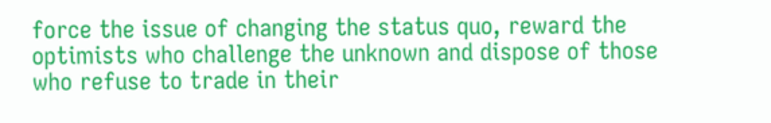force the issue of changing the status quo, reward the optimists who challenge the unknown and dispose of those who refuse to trade in their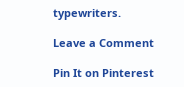typewriters.

Leave a Comment

Pin It on Pinterest